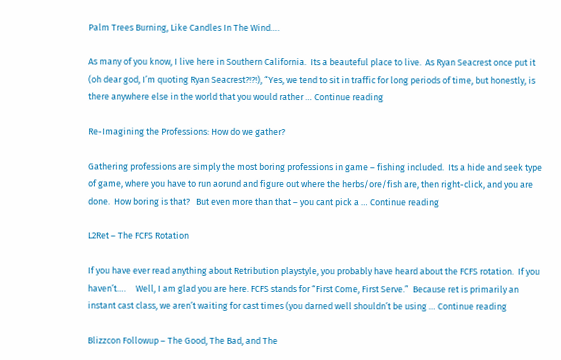Palm Trees Burning, Like Candles In The Wind….

As many of you know, I live here in Southern California.  Its a beauteful place to live.  As Ryan Seacrest once put it (oh dear god, I’m quoting Ryan Seacrest?!?!), “Yes, we tend to sit in traffic for long periods of time, but honestly, is there anywhere else in the world that you would rather … Continue reading

Re-Imagining the Professions: How do we gather?

Gathering professions are simply the most boring professions in game – fishing included.  Its a hide and seek type of game, where you have to run aorund and figure out where the herbs/ore/fish are, then right-click, and you are done.  How boring is that?   But even more than that – you cant pick a … Continue reading

L2Ret – The FCFS Rotation

If you have ever read anything about Retribution playstyle, you probably have heard about the FCFS rotation.  If you haven’t….     Well, I am glad you are here. FCFS stands for “First Come, First Serve.”  Because ret is primarily an instant cast class, we aren’t waiting for cast times (you darned well shouldn’t be using … Continue reading

Blizzcon Followup – The Good, The Bad, and The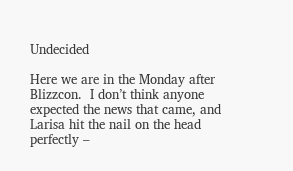Undecided

Here we are in the Monday after Blizzcon.  I don’t think anyone expected the news that came, and Larisa hit the nail on the head perfectly –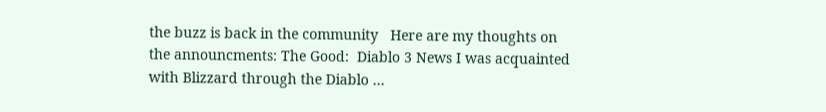the buzz is back in the community   Here are my thoughts on the announcments: The Good:  Diablo 3 News I was acquainted with Blizzard through the Diablo …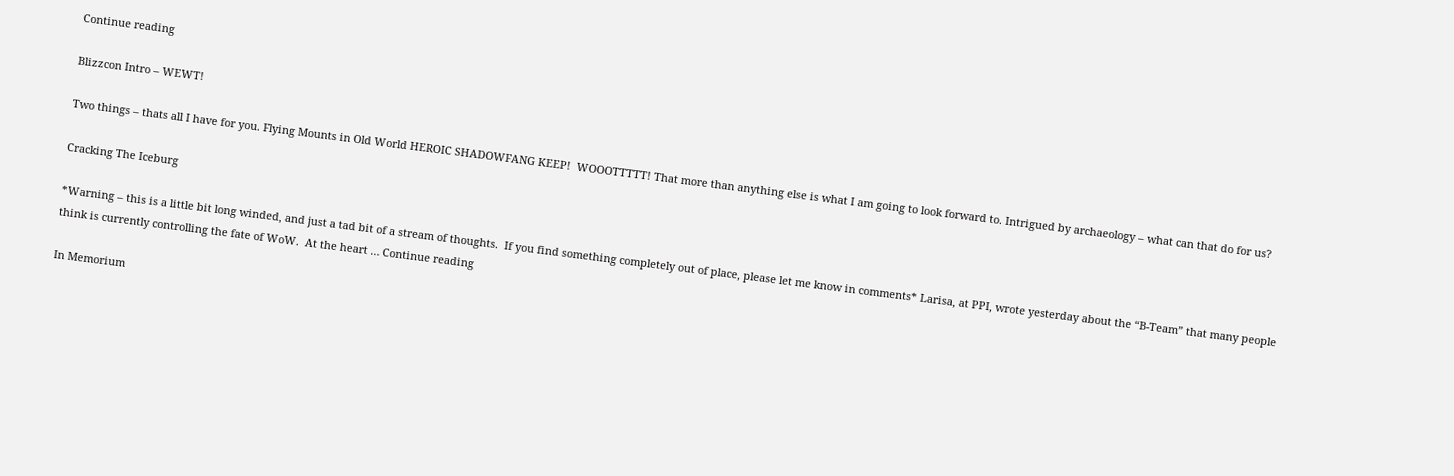Continue reading

Blizzcon Intro – WEWT!

Two things – thats all I have for you. Flying Mounts in Old World HEROIC SHADOWFANG KEEP!  WOOOTTTTT! That more than anything else is what I am going to look forward to. Intrigued by archaeology – what can that do for us?

Cracking The Iceburg

*Warning – this is a little bit long winded, and just a tad bit of a stream of thoughts.  If you find something completely out of place, please let me know in comments* Larisa, at PPI, wrote yesterday about the “B-Team” that many people think is currently controlling the fate of WoW.  At the heart … Continue reading

In Memorium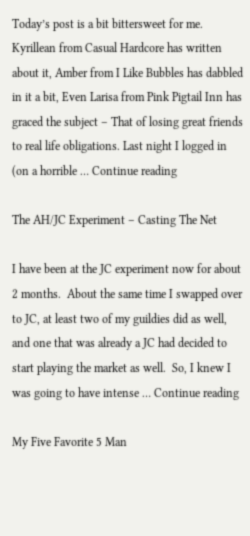Today’s post is a bit bittersweet for me. Kyrillean from Casual Hardcore has written about it, Amber from I Like Bubbles has dabbled in it a bit, Even Larisa from Pink Pigtail Inn has graced the subject – That of losing great friends to real life obligations. Last night I logged in (on a horrible … Continue reading

The AH/JC Experiment – Casting The Net

I have been at the JC experiment now for about 2 months.  About the same time I swapped over to JC, at least two of my guildies did as well, and one that was already a JC had decided to start playing the market as well.  So, I knew I was going to have intense … Continue reading

My Five Favorite 5 Man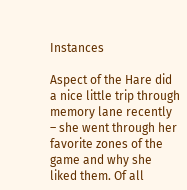Instances

Aspect of the Hare did a nice little trip through memory lane recently – she went through her favorite zones of the game and why she liked them. Of all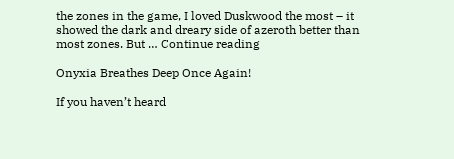the zones in the game, I loved Duskwood the most – it showed the dark and dreary side of azeroth better than most zones. But … Continue reading

Onyxia Breathes Deep Once Again!

If you haven’t heard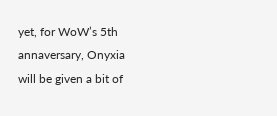yet, for WoW’s 5th annaversary, Onyxia will be given a bit of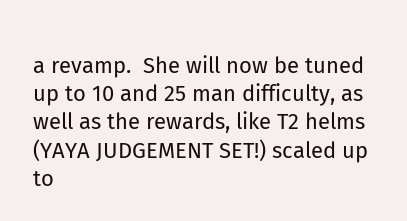a revamp.  She will now be tuned up to 10 and 25 man difficulty, as well as the rewards, like T2 helms (YAYA JUDGEMENT SET!) scaled up to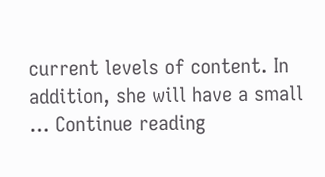current levels of content. In addition, she will have a small … Continue reading